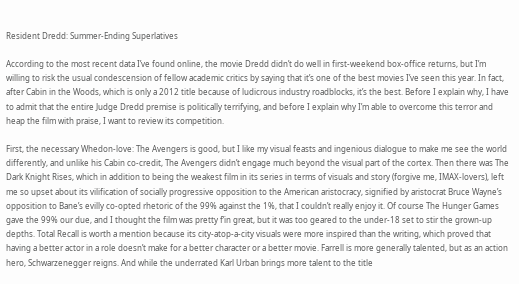Resident Dredd: Summer-Ending Superlatives

According to the most recent data I’ve found online, the movie Dredd didn’t do well in first-weekend box-office returns, but I’m willing to risk the usual condescension of fellow academic critics by saying that it’s one of the best movies I’ve seen this year. In fact, after Cabin in the Woods, which is only a 2012 title because of ludicrous industry roadblocks, it’s the best. Before I explain why, I have to admit that the entire Judge Dredd premise is politically terrifying, and before I explain why I’m able to overcome this terror and heap the film with praise, I want to review its competition.

First, the necessary Whedon-love: The Avengers is good, but I like my visual feasts and ingenious dialogue to make me see the world differently, and unlike his Cabin co-credit, The Avengers didn’t engage much beyond the visual part of the cortex. Then there was The Dark Knight Rises, which in addition to being the weakest film in its series in terms of visuals and story (forgive me, IMAX-lovers), left me so upset about its vilification of socially progressive opposition to the American aristocracy, signified by aristocrat Bruce Wayne’s opposition to Bane’s evilly co-opted rhetoric of the 99% against the 1%, that I couldn’t really enjoy it. Of course The Hunger Games gave the 99% our due, and I thought the film was pretty f’in great, but it was too geared to the under-18 set to stir the grown-up depths. Total Recall is worth a mention because its city-atop-a-city visuals were more inspired than the writing, which proved that having a better actor in a role doesn’t make for a better character or a better movie. Farrell is more generally talented, but as an action hero, Schwarzenegger reigns. And while the underrated Karl Urban brings more talent to the title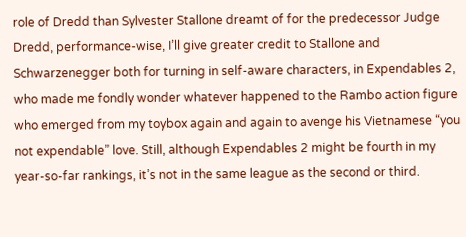role of Dredd than Sylvester Stallone dreamt of for the predecessor Judge Dredd, performance-wise, I’ll give greater credit to Stallone and Schwarzenegger both for turning in self-aware characters, in Expendables 2, who made me fondly wonder whatever happened to the Rambo action figure who emerged from my toybox again and again to avenge his Vietnamese “you not expendable” love. Still, although Expendables 2 might be fourth in my year-so-far rankings, it’s not in the same league as the second or third.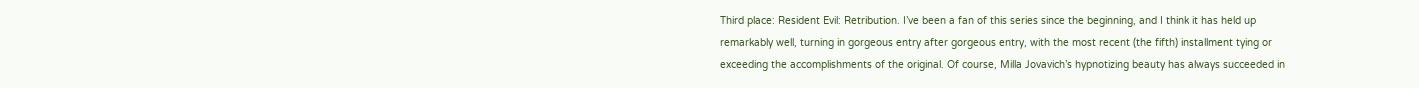Third place: Resident Evil: Retribution. I’ve been a fan of this series since the beginning, and I think it has held up remarkably well, turning in gorgeous entry after gorgeous entry, with the most recent (the fifth) installment tying or exceeding the accomplishments of the original. Of course, Milla Jovavich’s hypnotizing beauty has always succeeded in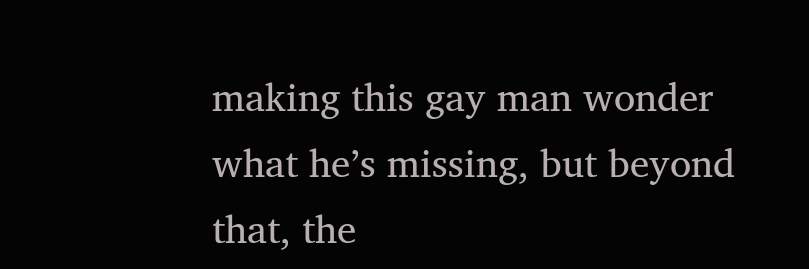making this gay man wonder what he’s missing, but beyond that, the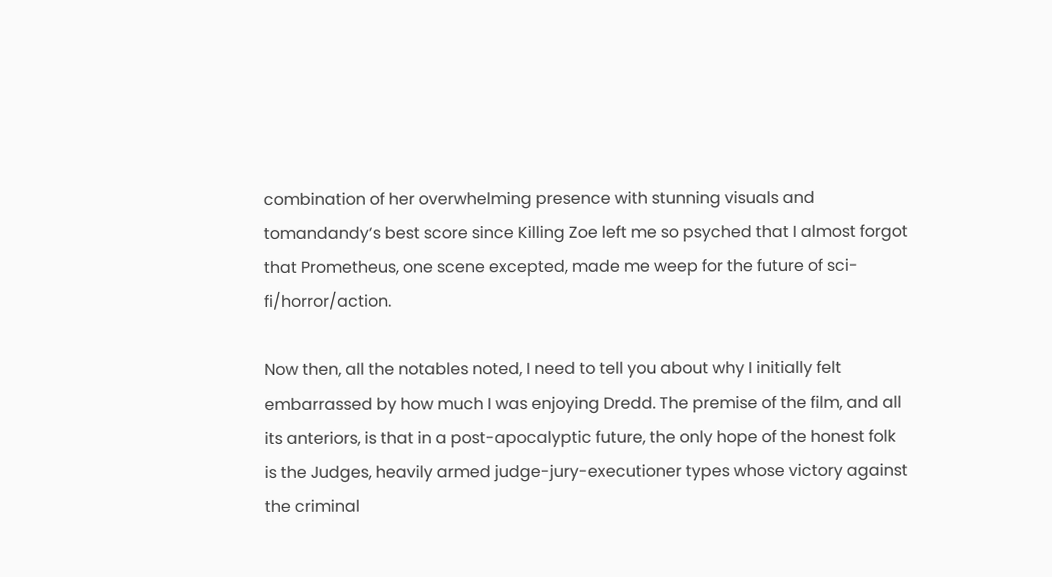combination of her overwhelming presence with stunning visuals and tomandandy‘s best score since Killing Zoe left me so psyched that I almost forgot that Prometheus, one scene excepted, made me weep for the future of sci-fi/horror/action.

Now then, all the notables noted, I need to tell you about why I initially felt embarrassed by how much I was enjoying Dredd. The premise of the film, and all its anteriors, is that in a post-apocalyptic future, the only hope of the honest folk is the Judges, heavily armed judge-jury-executioner types whose victory against the criminal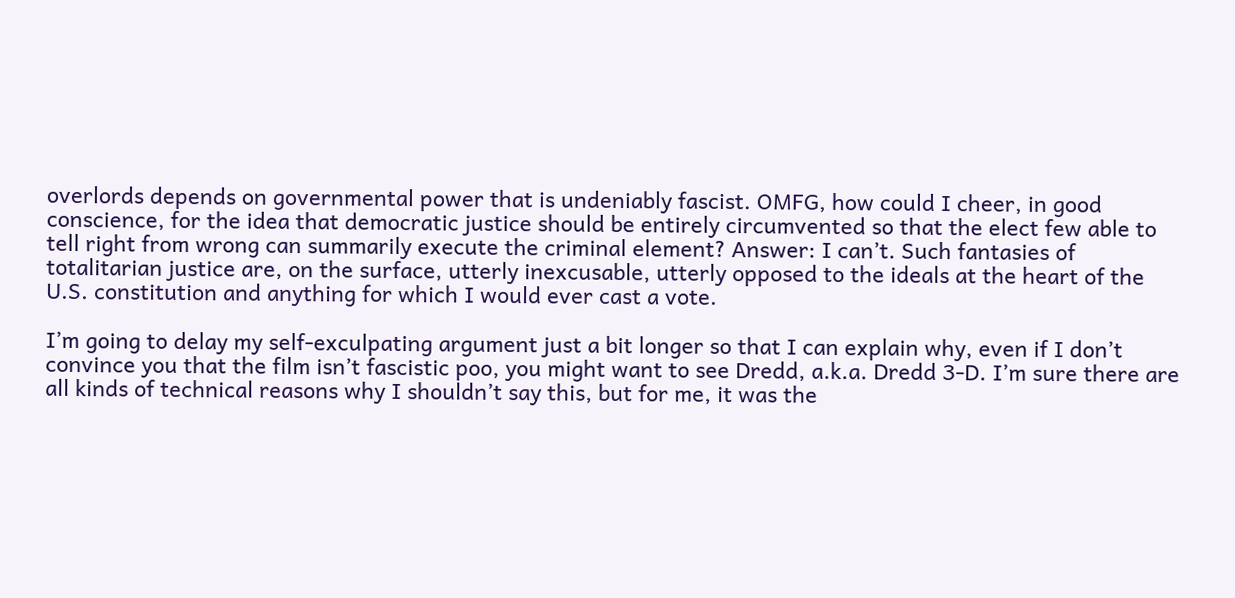overlords depends on governmental power that is undeniably fascist. OMFG, how could I cheer, in good conscience, for the idea that democratic justice should be entirely circumvented so that the elect few able to tell right from wrong can summarily execute the criminal element? Answer: I can’t. Such fantasies of totalitarian justice are, on the surface, utterly inexcusable, utterly opposed to the ideals at the heart of the U.S. constitution and anything for which I would ever cast a vote.

I’m going to delay my self-exculpating argument just a bit longer so that I can explain why, even if I don’t convince you that the film isn’t fascistic poo, you might want to see Dredd, a.k.a. Dredd 3-D. I’m sure there are all kinds of technical reasons why I shouldn’t say this, but for me, it was the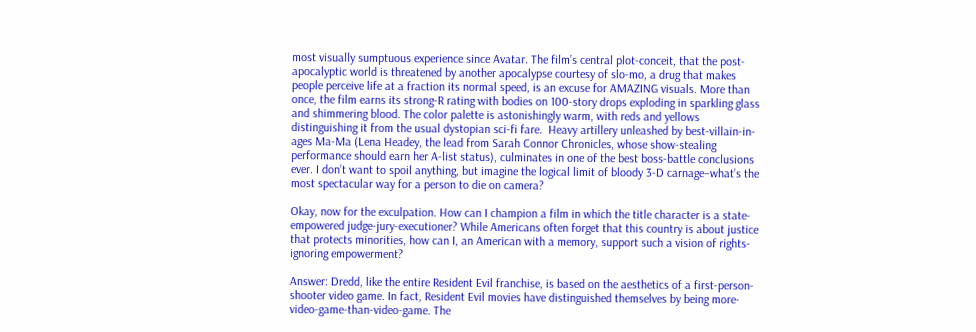most visually sumptuous experience since Avatar. The film’s central plot-conceit, that the post-apocalyptic world is threatened by another apocalypse courtesy of slo-mo, a drug that makes people perceive life at a fraction its normal speed, is an excuse for AMAZING visuals. More than once, the film earns its strong-R rating with bodies on 100-story drops exploding in sparkling glass and shimmering blood. The color palette is astonishingly warm, with reds and yellows distinguishing it from the usual dystopian sci-fi fare.  Heavy artillery unleashed by best-villain-in-ages Ma-Ma (Lena Headey, the lead from Sarah Connor Chronicles, whose show-stealing performance should earn her A-list status), culminates in one of the best boss-battle conclusions ever. I don’t want to spoil anything, but imagine the logical limit of bloody 3-D carnage–what’s the most spectacular way for a person to die on camera?

Okay, now for the exculpation. How can I champion a film in which the title character is a state-empowered judge-jury-executioner? While Americans often forget that this country is about justice that protects minorities, how can I, an American with a memory, support such a vision of rights-ignoring empowerment?

Answer: Dredd, like the entire Resident Evil franchise, is based on the aesthetics of a first-person-shooter video game. In fact, Resident Evil movies have distinguished themselves by being more-video-game-than-video-game. The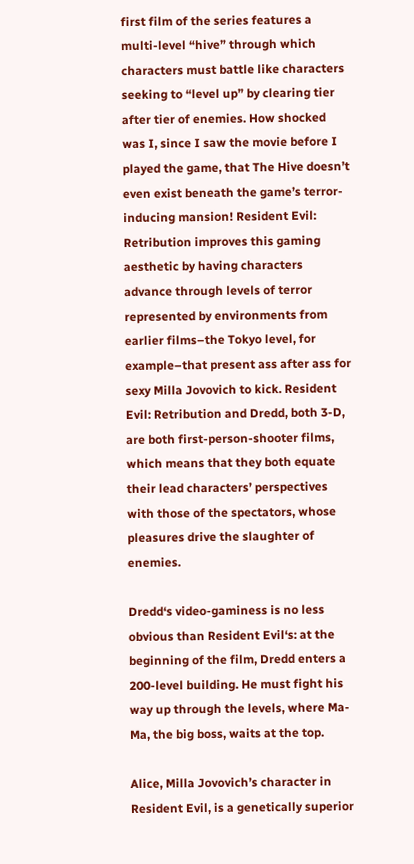first film of the series features a multi-level “hive” through which characters must battle like characters seeking to “level up” by clearing tier after tier of enemies. How shocked was I, since I saw the movie before I played the game, that The Hive doesn’t even exist beneath the game’s terror-inducing mansion! Resident Evil: Retribution improves this gaming aesthetic by having characters advance through levels of terror represented by environments from earlier films–the Tokyo level, for example–that present ass after ass for sexy Milla Jovovich to kick. Resident Evil: Retribution and Dredd, both 3-D, are both first-person-shooter films, which means that they both equate their lead characters’ perspectives with those of the spectators, whose pleasures drive the slaughter of enemies.

Dredd‘s video-gaminess is no less obvious than Resident Evil‘s: at the beginning of the film, Dredd enters a 200-level building. He must fight his way up through the levels, where Ma-Ma, the big boss, waits at the top.

Alice, Milla Jovovich’s character in Resident Evil, is a genetically superior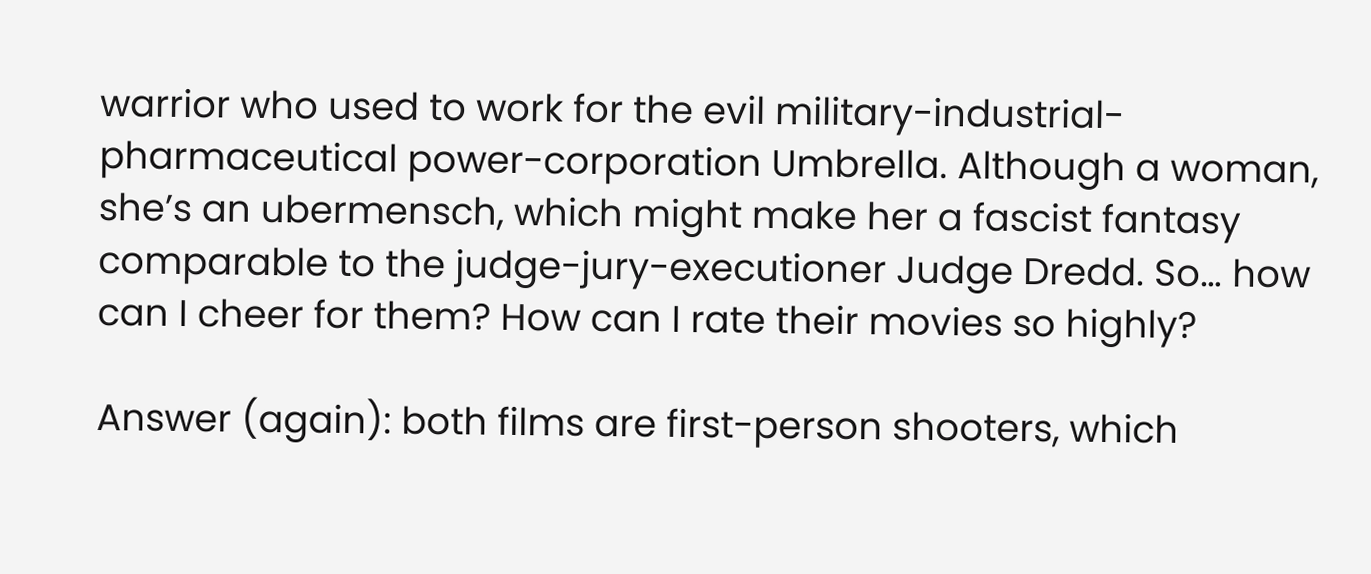warrior who used to work for the evil military-industrial-pharmaceutical power-corporation Umbrella. Although a woman, she’s an ubermensch, which might make her a fascist fantasy comparable to the judge-jury-executioner Judge Dredd. So… how can I cheer for them? How can I rate their movies so highly?

Answer (again): both films are first-person shooters, which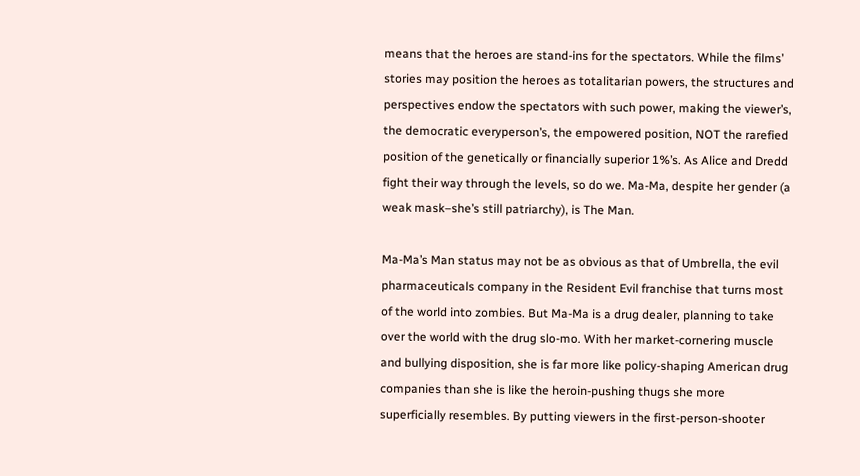means that the heroes are stand-ins for the spectators. While the films’ stories may position the heroes as totalitarian powers, the structures and perspectives endow the spectators with such power, making the viewer’s, the democratic everyperson’s, the empowered position, NOT the rarefied position of the genetically or financially superior 1%’s. As Alice and Dredd fight their way through the levels, so do we. Ma-Ma, despite her gender (a weak mask–she’s still patriarchy), is The Man.

Ma-Ma’s Man status may not be as obvious as that of Umbrella, the evil pharmaceuticals company in the Resident Evil franchise that turns most of the world into zombies. But Ma-Ma is a drug dealer, planning to take over the world with the drug slo-mo. With her market-cornering muscle and bullying disposition, she is far more like policy-shaping American drug companies than she is like the heroin-pushing thugs she more superficially resembles. By putting viewers in the first-person-shooter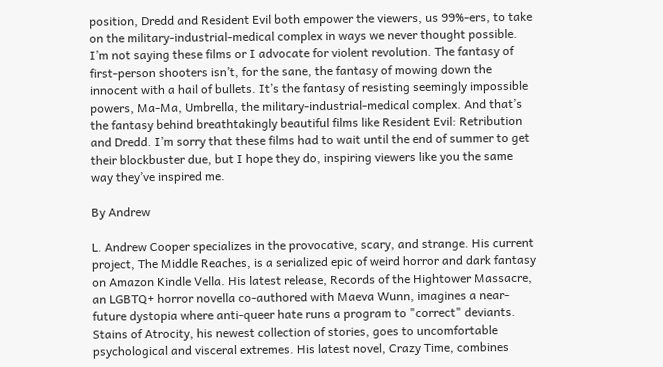position, Dredd and Resident Evil both empower the viewers, us 99%-ers, to take on the military-industrial-medical complex in ways we never thought possible. I’m not saying these films or I advocate for violent revolution. The fantasy of first-person shooters isn’t, for the sane, the fantasy of mowing down the innocent with a hail of bullets. It’s the fantasy of resisting seemingly impossible powers, Ma-Ma, Umbrella, the military-industrial-medical complex. And that’s the fantasy behind breathtakingly beautiful films like Resident Evil: Retribution and Dredd. I’m sorry that these films had to wait until the end of summer to get their blockbuster due, but I hope they do, inspiring viewers like you the same way they’ve inspired me.

By Andrew

L. Andrew Cooper specializes in the provocative, scary, and strange. His current project, The Middle Reaches, is a serialized epic of weird horror and dark fantasy on Amazon Kindle Vella. His latest release, Records of the Hightower Massacre, an LGBTQ+ horror novella co-authored with Maeva Wunn, imagines a near-future dystopia where anti-queer hate runs a program to "correct" deviants. Stains of Atrocity, his newest collection of stories, goes to uncomfortable psychological and visceral extremes. His latest novel, Crazy Time, combines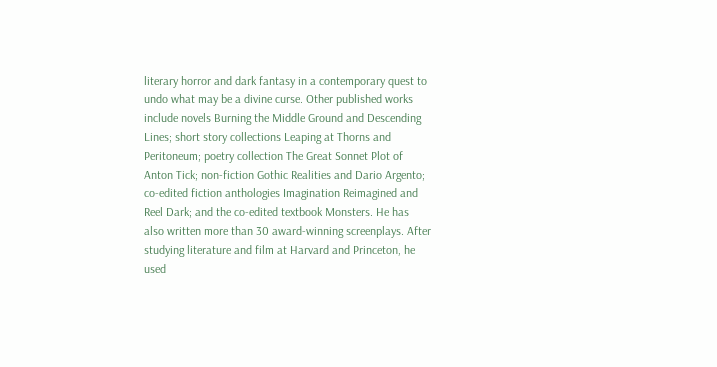literary horror and dark fantasy in a contemporary quest to undo what may be a divine curse. Other published works include novels Burning the Middle Ground and Descending Lines; short story collections Leaping at Thorns and Peritoneum; poetry collection The Great Sonnet Plot of Anton Tick; non-fiction Gothic Realities and Dario Argento; co-edited fiction anthologies Imagination Reimagined and Reel Dark; and the co-edited textbook Monsters. He has also written more than 30 award-winning screenplays. After studying literature and film at Harvard and Princeton, he used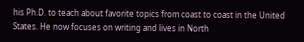his Ph.D. to teach about favorite topics from coast to coast in the United States. He now focuses on writing and lives in North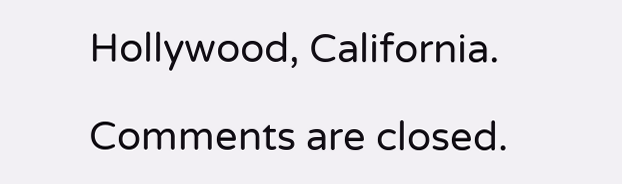Hollywood, California.

Comments are closed.